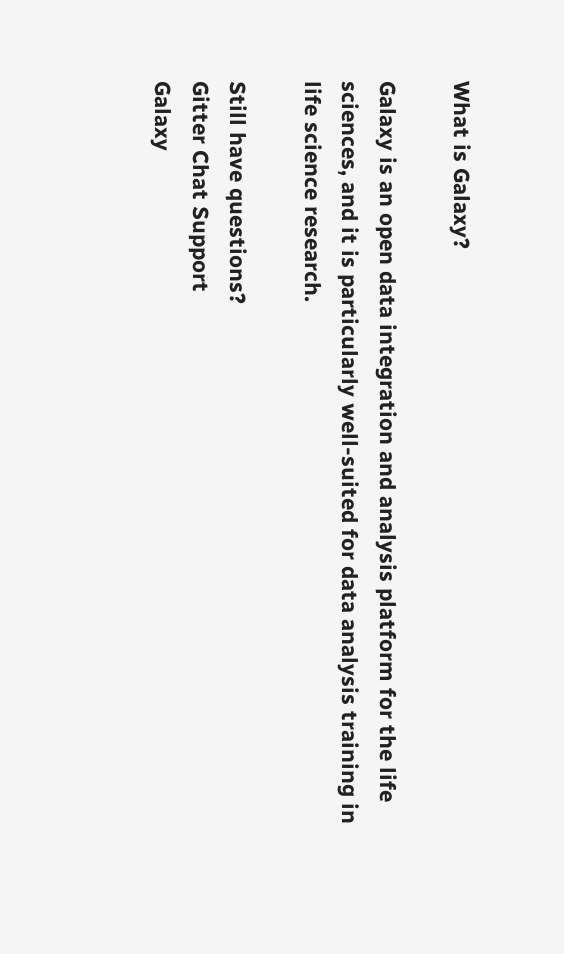What is Galaxy?

Galaxy is an open data integration and analysis platform for the life sciences, and it is particularly well-suited for data analysis training in life science research.

Still have questions?
Gitter Chat Support
Galaxy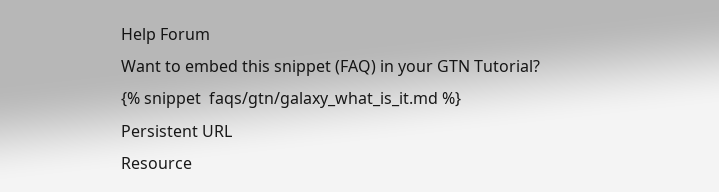Help Forum
Want to embed this snippet (FAQ) in your GTN Tutorial?
{% snippet  faqs/gtn/galaxy_what_is_it.md %}
Persistent URL
Resource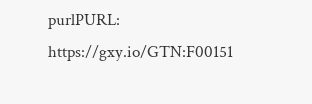purlPURL: https://gxy.io/GTN:F00151